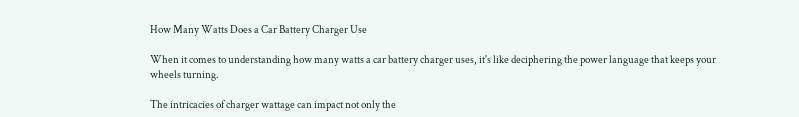How Many Watts Does a Car Battery Charger Use

When it comes to understanding how many watts a car battery charger uses, it's like deciphering the power language that keeps your wheels turning.

The intricacies of charger wattage can impact not only the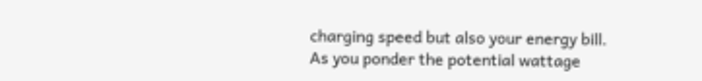charging speed but also your energy bill. As you ponder the potential wattage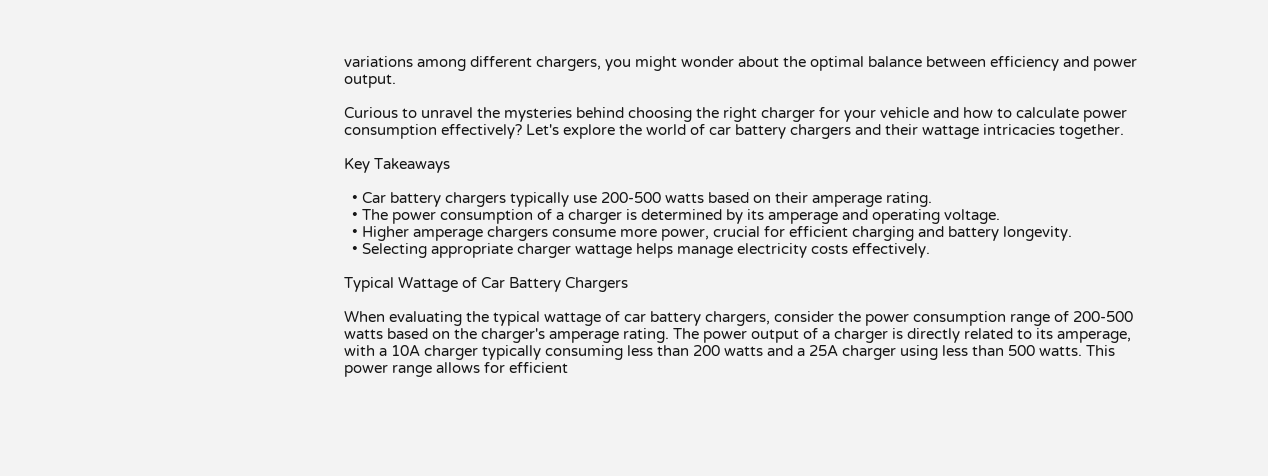variations among different chargers, you might wonder about the optimal balance between efficiency and power output.

Curious to unravel the mysteries behind choosing the right charger for your vehicle and how to calculate power consumption effectively? Let's explore the world of car battery chargers and their wattage intricacies together.

Key Takeaways

  • Car battery chargers typically use 200-500 watts based on their amperage rating.
  • The power consumption of a charger is determined by its amperage and operating voltage.
  • Higher amperage chargers consume more power, crucial for efficient charging and battery longevity.
  • Selecting appropriate charger wattage helps manage electricity costs effectively.

Typical Wattage of Car Battery Chargers

When evaluating the typical wattage of car battery chargers, consider the power consumption range of 200-500 watts based on the charger's amperage rating. The power output of a charger is directly related to its amperage, with a 10A charger typically consuming less than 200 watts and a 25A charger using less than 500 watts. This power range allows for efficient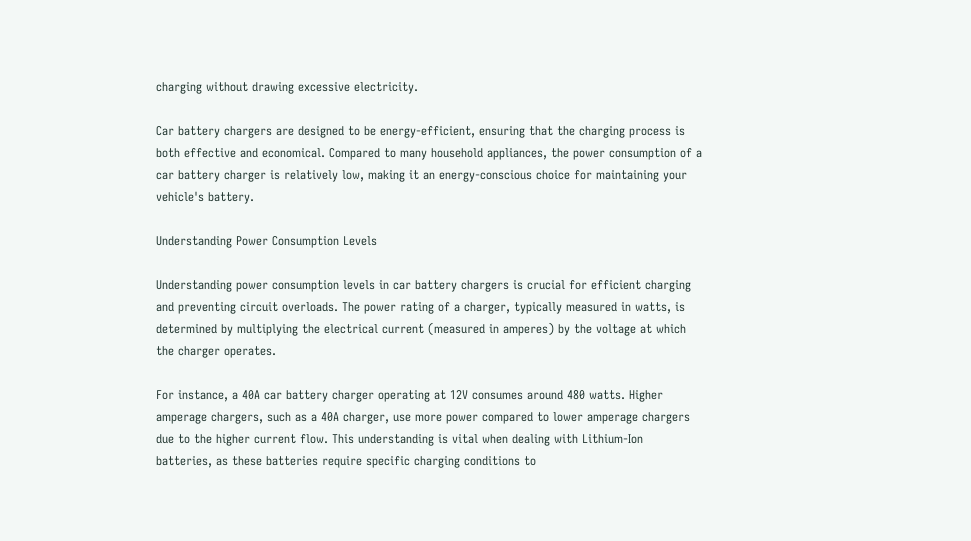charging without drawing excessive electricity.

Car battery chargers are designed to be energy-efficient, ensuring that the charging process is both effective and economical. Compared to many household appliances, the power consumption of a car battery charger is relatively low, making it an energy-conscious choice for maintaining your vehicle's battery.

Understanding Power Consumption Levels

Understanding power consumption levels in car battery chargers is crucial for efficient charging and preventing circuit overloads. The power rating of a charger, typically measured in watts, is determined by multiplying the electrical current (measured in amperes) by the voltage at which the charger operates.

For instance, a 40A car battery charger operating at 12V consumes around 480 watts. Higher amperage chargers, such as a 40A charger, use more power compared to lower amperage chargers due to the higher current flow. This understanding is vital when dealing with Lithium-Ion batteries, as these batteries require specific charging conditions to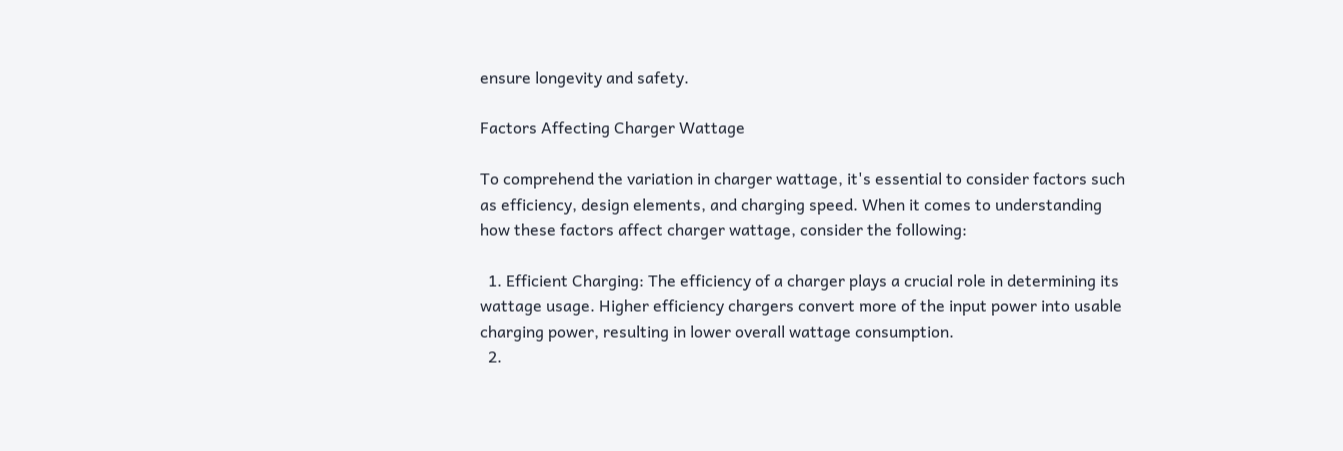ensure longevity and safety.

Factors Affecting Charger Wattage

To comprehend the variation in charger wattage, it's essential to consider factors such as efficiency, design elements, and charging speed. When it comes to understanding how these factors affect charger wattage, consider the following:

  1. Efficient Charging: The efficiency of a charger plays a crucial role in determining its wattage usage. Higher efficiency chargers convert more of the input power into usable charging power, resulting in lower overall wattage consumption.
  2.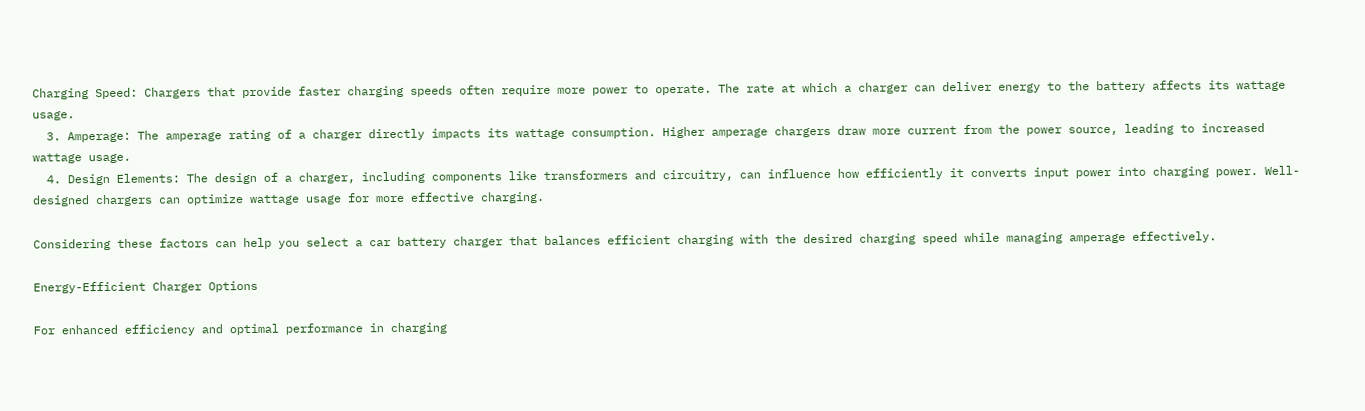Charging Speed: Chargers that provide faster charging speeds often require more power to operate. The rate at which a charger can deliver energy to the battery affects its wattage usage.
  3. Amperage: The amperage rating of a charger directly impacts its wattage consumption. Higher amperage chargers draw more current from the power source, leading to increased wattage usage.
  4. Design Elements: The design of a charger, including components like transformers and circuitry, can influence how efficiently it converts input power into charging power. Well-designed chargers can optimize wattage usage for more effective charging.

Considering these factors can help you select a car battery charger that balances efficient charging with the desired charging speed while managing amperage effectively.

Energy-Efficient Charger Options

For enhanced efficiency and optimal performance in charging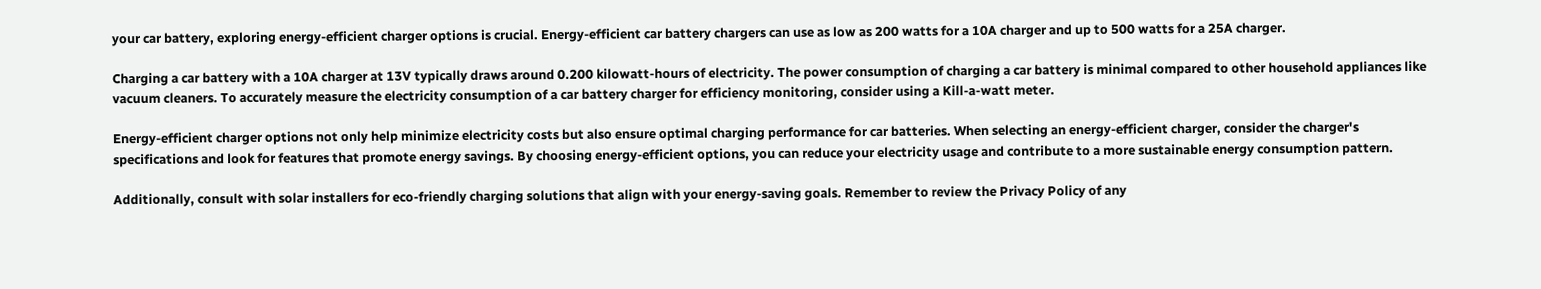your car battery, exploring energy-efficient charger options is crucial. Energy-efficient car battery chargers can use as low as 200 watts for a 10A charger and up to 500 watts for a 25A charger.

Charging a car battery with a 10A charger at 13V typically draws around 0.200 kilowatt-hours of electricity. The power consumption of charging a car battery is minimal compared to other household appliances like vacuum cleaners. To accurately measure the electricity consumption of a car battery charger for efficiency monitoring, consider using a Kill-a-watt meter.

Energy-efficient charger options not only help minimize electricity costs but also ensure optimal charging performance for car batteries. When selecting an energy-efficient charger, consider the charger's specifications and look for features that promote energy savings. By choosing energy-efficient options, you can reduce your electricity usage and contribute to a more sustainable energy consumption pattern.

Additionally, consult with solar installers for eco-friendly charging solutions that align with your energy-saving goals. Remember to review the Privacy Policy of any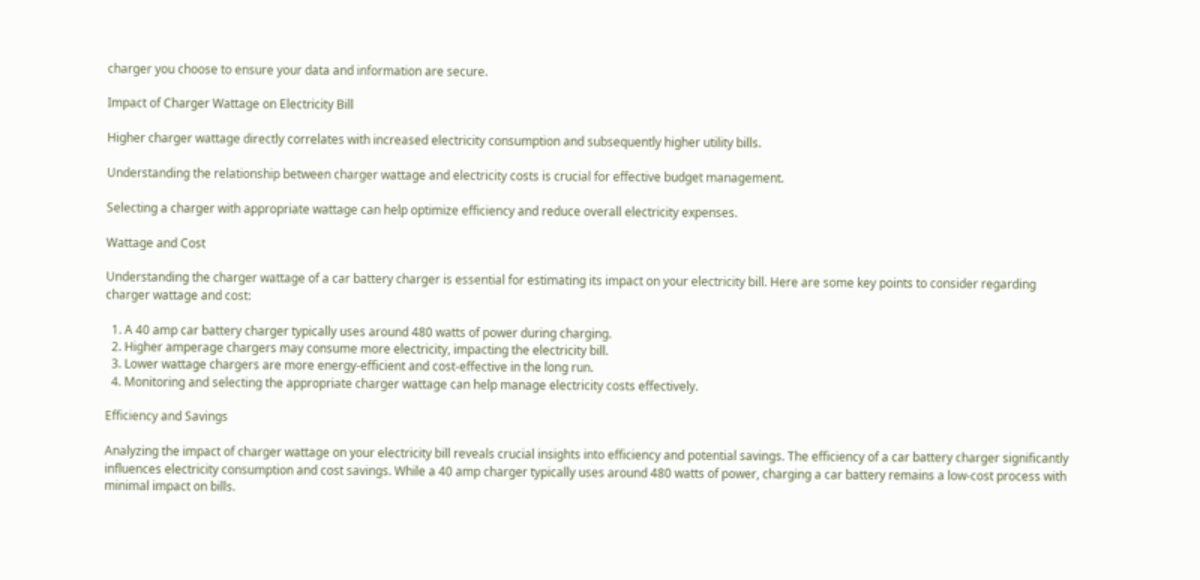charger you choose to ensure your data and information are secure.

Impact of Charger Wattage on Electricity Bill

Higher charger wattage directly correlates with increased electricity consumption and subsequently higher utility bills.

Understanding the relationship between charger wattage and electricity costs is crucial for effective budget management.

Selecting a charger with appropriate wattage can help optimize efficiency and reduce overall electricity expenses.

Wattage and Cost

Understanding the charger wattage of a car battery charger is essential for estimating its impact on your electricity bill. Here are some key points to consider regarding charger wattage and cost:

  1. A 40 amp car battery charger typically uses around 480 watts of power during charging.
  2. Higher amperage chargers may consume more electricity, impacting the electricity bill.
  3. Lower wattage chargers are more energy-efficient and cost-effective in the long run.
  4. Monitoring and selecting the appropriate charger wattage can help manage electricity costs effectively.

Efficiency and Savings

Analyzing the impact of charger wattage on your electricity bill reveals crucial insights into efficiency and potential savings. The efficiency of a car battery charger significantly influences electricity consumption and cost savings. While a 40 amp charger typically uses around 480 watts of power, charging a car battery remains a low-cost process with minimal impact on bills.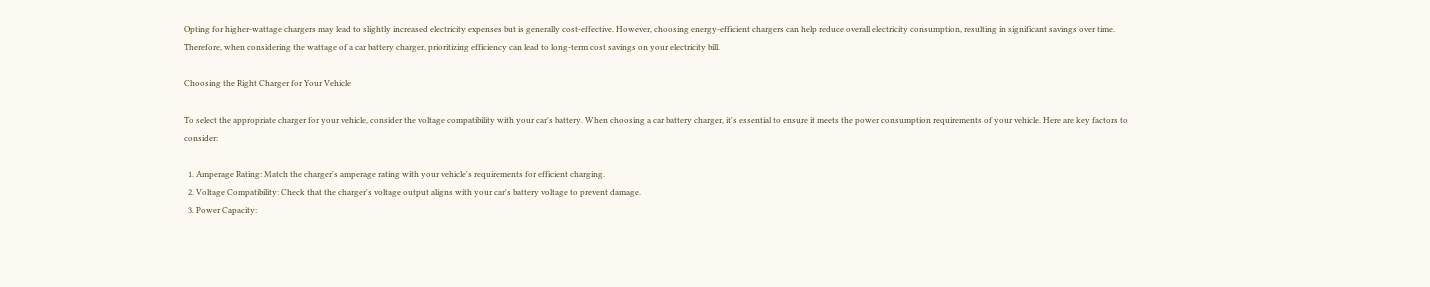Opting for higher-wattage chargers may lead to slightly increased electricity expenses but is generally cost-effective. However, choosing energy-efficient chargers can help reduce overall electricity consumption, resulting in significant savings over time. Therefore, when considering the wattage of a car battery charger, prioritizing efficiency can lead to long-term cost savings on your electricity bill.

Choosing the Right Charger for Your Vehicle

To select the appropriate charger for your vehicle, consider the voltage compatibility with your car's battery. When choosing a car battery charger, it's essential to ensure it meets the power consumption requirements of your vehicle. Here are key factors to consider:

  1. Amperage Rating: Match the charger's amperage rating with your vehicle's requirements for efficient charging.
  2. Voltage Compatibility: Check that the charger's voltage output aligns with your car's battery voltage to prevent damage.
  3. Power Capacity: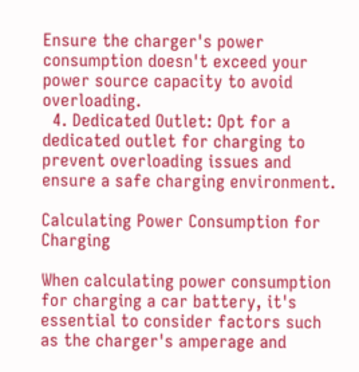Ensure the charger's power consumption doesn't exceed your power source capacity to avoid overloading.
  4. Dedicated Outlet: Opt for a dedicated outlet for charging to prevent overloading issues and ensure a safe charging environment.

Calculating Power Consumption for Charging

When calculating power consumption for charging a car battery, it's essential to consider factors such as the charger's amperage and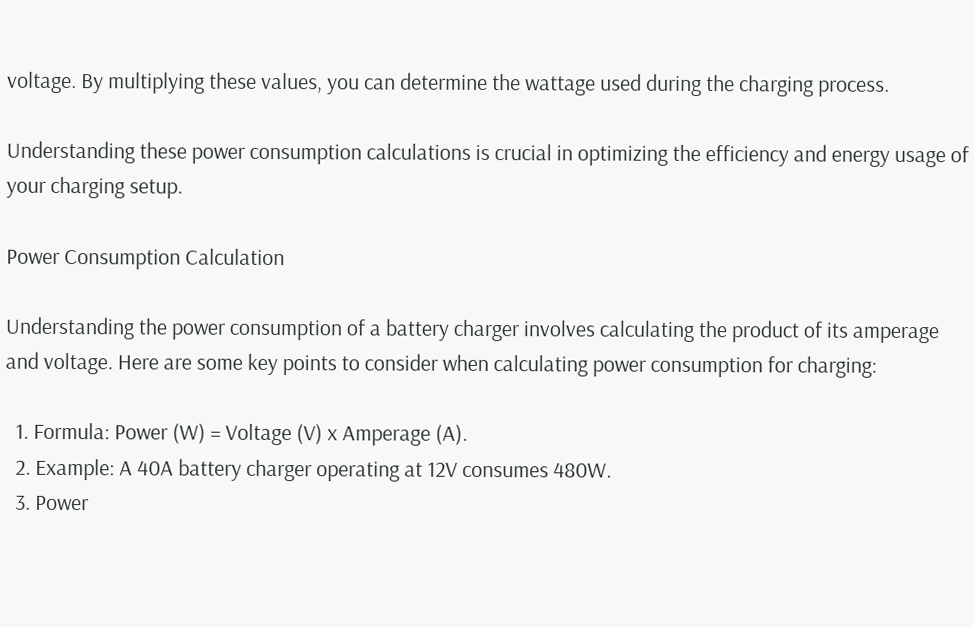voltage. By multiplying these values, you can determine the wattage used during the charging process.

Understanding these power consumption calculations is crucial in optimizing the efficiency and energy usage of your charging setup.

Power Consumption Calculation

Understanding the power consumption of a battery charger involves calculating the product of its amperage and voltage. Here are some key points to consider when calculating power consumption for charging:

  1. Formula: Power (W) = Voltage (V) x Amperage (A).
  2. Example: A 40A battery charger operating at 12V consumes 480W.
  3. Power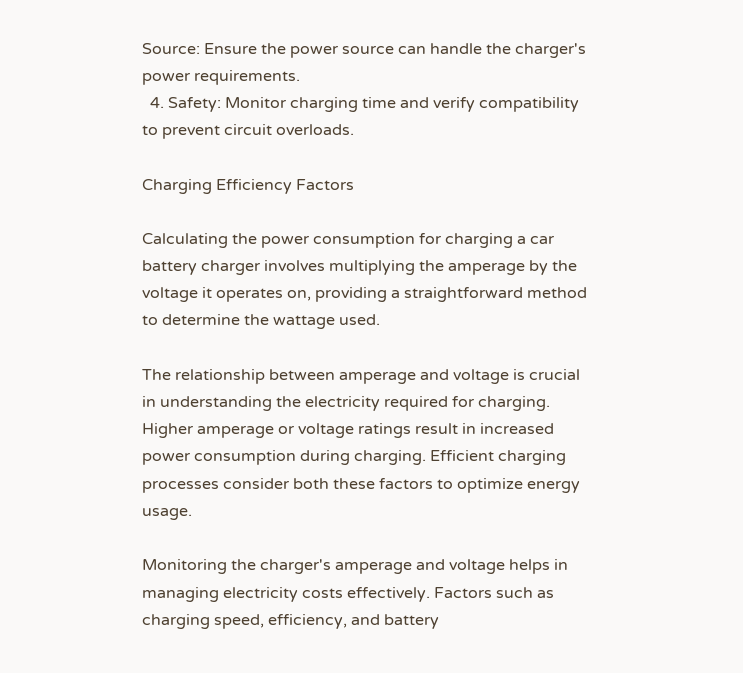Source: Ensure the power source can handle the charger's power requirements.
  4. Safety: Monitor charging time and verify compatibility to prevent circuit overloads.

Charging Efficiency Factors

Calculating the power consumption for charging a car battery charger involves multiplying the amperage by the voltage it operates on, providing a straightforward method to determine the wattage used.

The relationship between amperage and voltage is crucial in understanding the electricity required for charging. Higher amperage or voltage ratings result in increased power consumption during charging. Efficient charging processes consider both these factors to optimize energy usage.

Monitoring the charger's amperage and voltage helps in managing electricity costs effectively. Factors such as charging speed, efficiency, and battery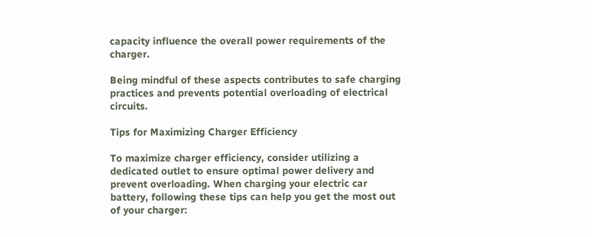capacity influence the overall power requirements of the charger.

Being mindful of these aspects contributes to safe charging practices and prevents potential overloading of electrical circuits.

Tips for Maximizing Charger Efficiency

To maximize charger efficiency, consider utilizing a dedicated outlet to ensure optimal power delivery and prevent overloading. When charging your electric car battery, following these tips can help you get the most out of your charger: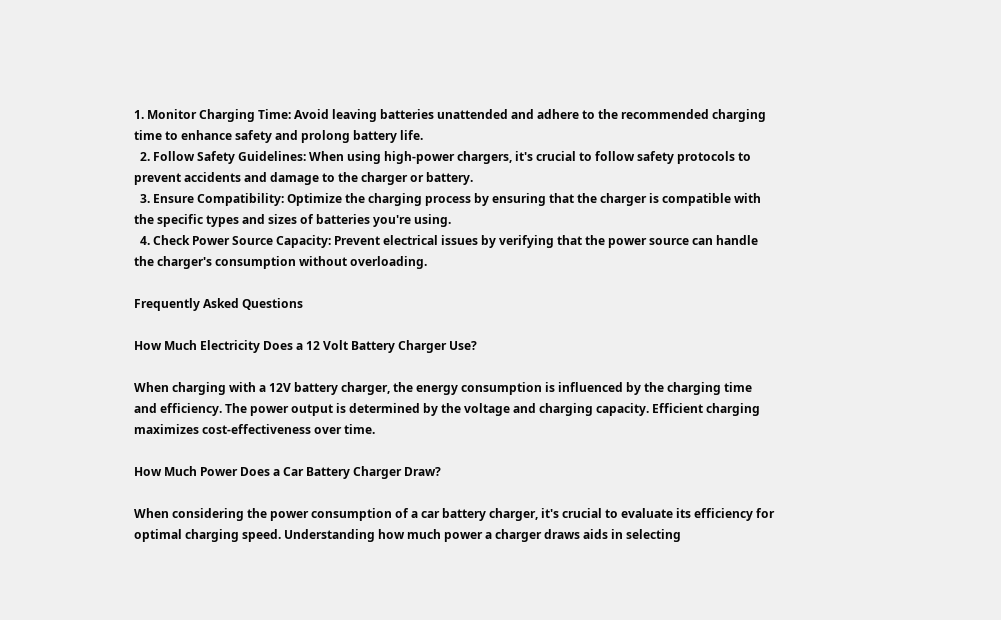1. Monitor Charging Time: Avoid leaving batteries unattended and adhere to the recommended charging time to enhance safety and prolong battery life.
  2. Follow Safety Guidelines: When using high-power chargers, it's crucial to follow safety protocols to prevent accidents and damage to the charger or battery.
  3. Ensure Compatibility: Optimize the charging process by ensuring that the charger is compatible with the specific types and sizes of batteries you're using.
  4. Check Power Source Capacity: Prevent electrical issues by verifying that the power source can handle the charger's consumption without overloading.

Frequently Asked Questions

How Much Electricity Does a 12 Volt Battery Charger Use?

When charging with a 12V battery charger, the energy consumption is influenced by the charging time and efficiency. The power output is determined by the voltage and charging capacity. Efficient charging maximizes cost-effectiveness over time.

How Much Power Does a Car Battery Charger Draw?

When considering the power consumption of a car battery charger, it's crucial to evaluate its efficiency for optimal charging speed. Understanding how much power a charger draws aids in selecting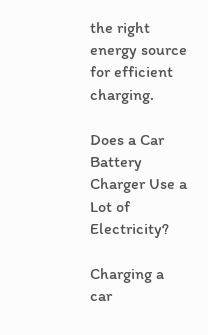the right energy source for efficient charging.

Does a Car Battery Charger Use a Lot of Electricity?

Charging a car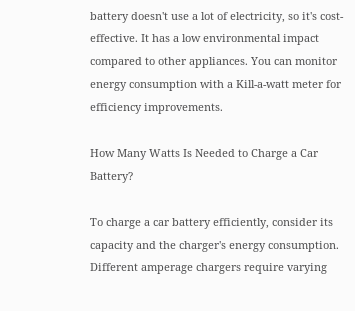battery doesn't use a lot of electricity, so it's cost-effective. It has a low environmental impact compared to other appliances. You can monitor energy consumption with a Kill-a-watt meter for efficiency improvements.

How Many Watts Is Needed to Charge a Car Battery?

To charge a car battery efficiently, consider its capacity and the charger's energy consumption. Different amperage chargers require varying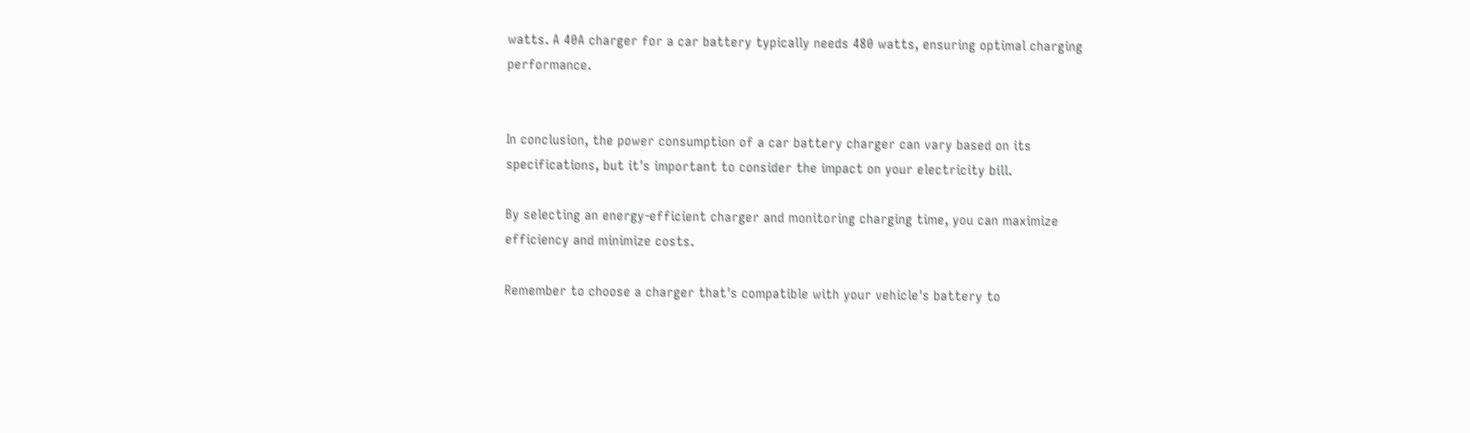watts. A 40A charger for a car battery typically needs 480 watts, ensuring optimal charging performance.


In conclusion, the power consumption of a car battery charger can vary based on its specifications, but it's important to consider the impact on your electricity bill.

By selecting an energy-efficient charger and monitoring charging time, you can maximize efficiency and minimize costs.

Remember to choose a charger that's compatible with your vehicle's battery to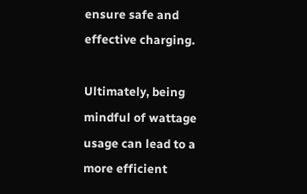ensure safe and effective charging.

Ultimately, being mindful of wattage usage can lead to a more efficient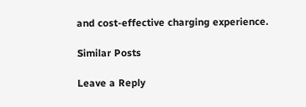and cost-effective charging experience.

Similar Posts

Leave a Reply